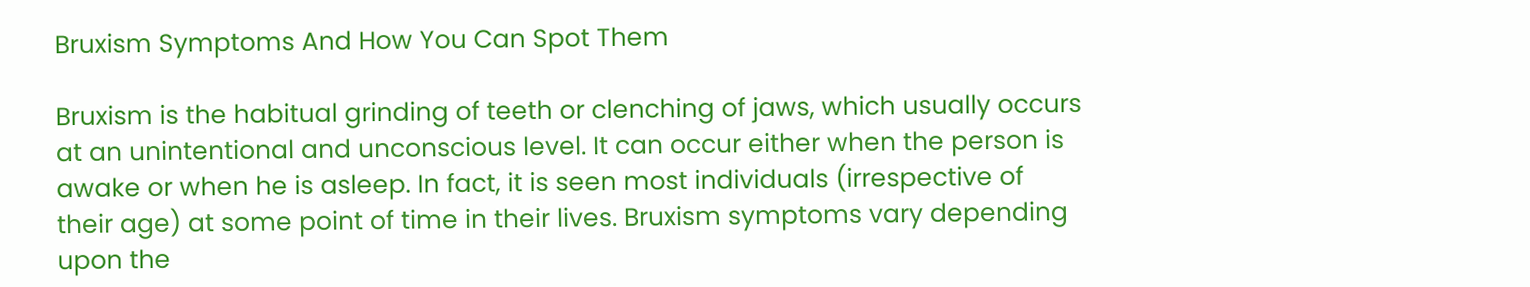Bruxism Symptoms And How You Can Spot Them

Bruxism is the habitual grinding of teeth or clenching of jaws, which usually occurs at an unintentional and unconscious level. It can occur either when the person is awake or when he is asleep. In fact, it is seen most individuals (irrespective of their age) at some point of time in their lives. Bruxism symptoms vary depending upon the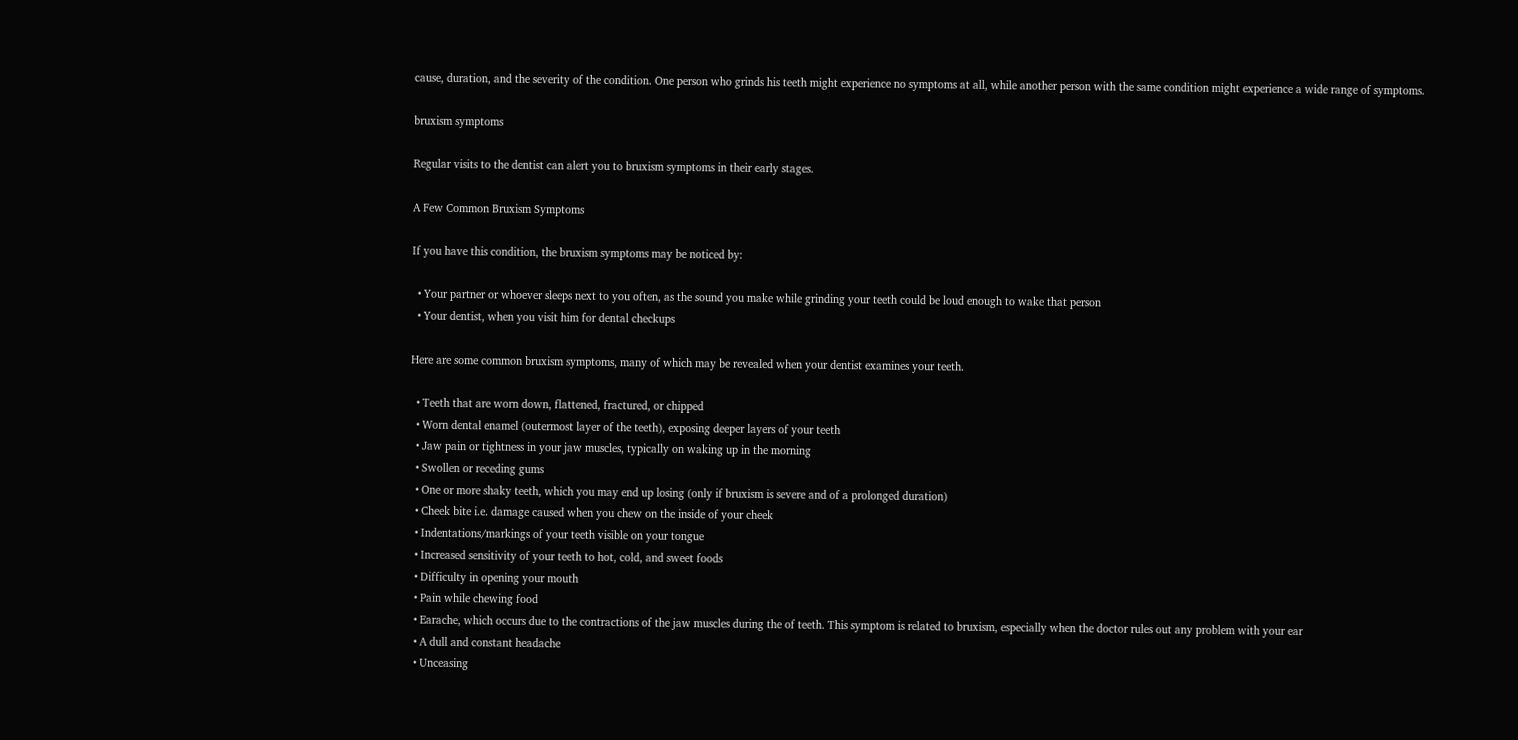cause, duration, and the severity of the condition. One person who grinds his teeth might experience no symptoms at all, while another person with the same condition might experience a wide range of symptoms.

bruxism symptoms

Regular visits to the dentist can alert you to bruxism symptoms in their early stages.

A Few Common Bruxism Symptoms

If you have this condition, the bruxism symptoms may be noticed by:

  • Your partner or whoever sleeps next to you often, as the sound you make while grinding your teeth could be loud enough to wake that person
  • Your dentist, when you visit him for dental checkups

Here are some common bruxism symptoms, many of which may be revealed when your dentist examines your teeth.

  • Teeth that are worn down, flattened, fractured, or chipped
  • Worn dental enamel (outermost layer of the teeth), exposing deeper layers of your teeth
  • Jaw pain or tightness in your jaw muscles, typically on waking up in the morning
  • Swollen or receding gums
  • One or more shaky teeth, which you may end up losing (only if bruxism is severe and of a prolonged duration)
  • Cheek bite i.e. damage caused when you chew on the inside of your cheek
  • Indentations/markings of your teeth visible on your tongue
  • Increased sensitivity of your teeth to hot, cold, and sweet foods
  • Difficulty in opening your mouth
  • Pain while chewing food
  • Earache, which occurs due to the contractions of the jaw muscles during the of teeth. This symptom is related to bruxism, especially when the doctor rules out any problem with your ear
  • A dull and constant headache
  • Unceasing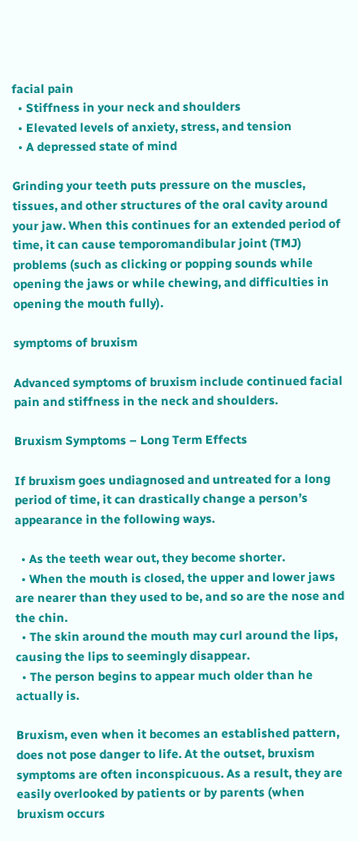facial pain
  • Stiffness in your neck and shoulders
  • Elevated levels of anxiety, stress, and tension
  • A depressed state of mind

Grinding your teeth puts pressure on the muscles, tissues, and other structures of the oral cavity around your jaw. When this continues for an extended period of time, it can cause temporomandibular joint (TMJ) problems (such as clicking or popping sounds while opening the jaws or while chewing, and difficulties in opening the mouth fully).

symptoms of bruxism

Advanced symptoms of bruxism include continued facial pain and stiffness in the neck and shoulders.

Bruxism Symptoms – Long Term Effects

If bruxism goes undiagnosed and untreated for a long period of time, it can drastically change a person’s appearance in the following ways.

  • As the teeth wear out, they become shorter.
  • When the mouth is closed, the upper and lower jaws are nearer than they used to be, and so are the nose and the chin.
  • The skin around the mouth may curl around the lips, causing the lips to seemingly disappear.
  • The person begins to appear much older than he actually is.

Bruxism, even when it becomes an established pattern, does not pose danger to life. At the outset, bruxism symptoms are often inconspicuous. As a result, they are easily overlooked by patients or by parents (when bruxism occurs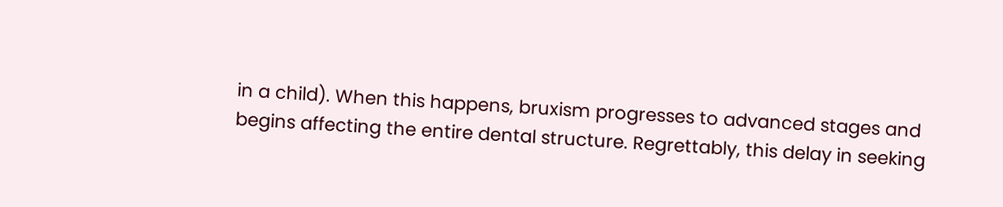in a child). When this happens, bruxism progresses to advanced stages and begins affecting the entire dental structure. Regrettably, this delay in seeking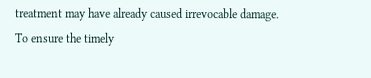treatment may have already caused irrevocable damage. To ensure the timely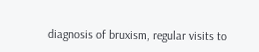diagnosis of bruxism, regular visits to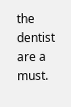the dentist are a must.